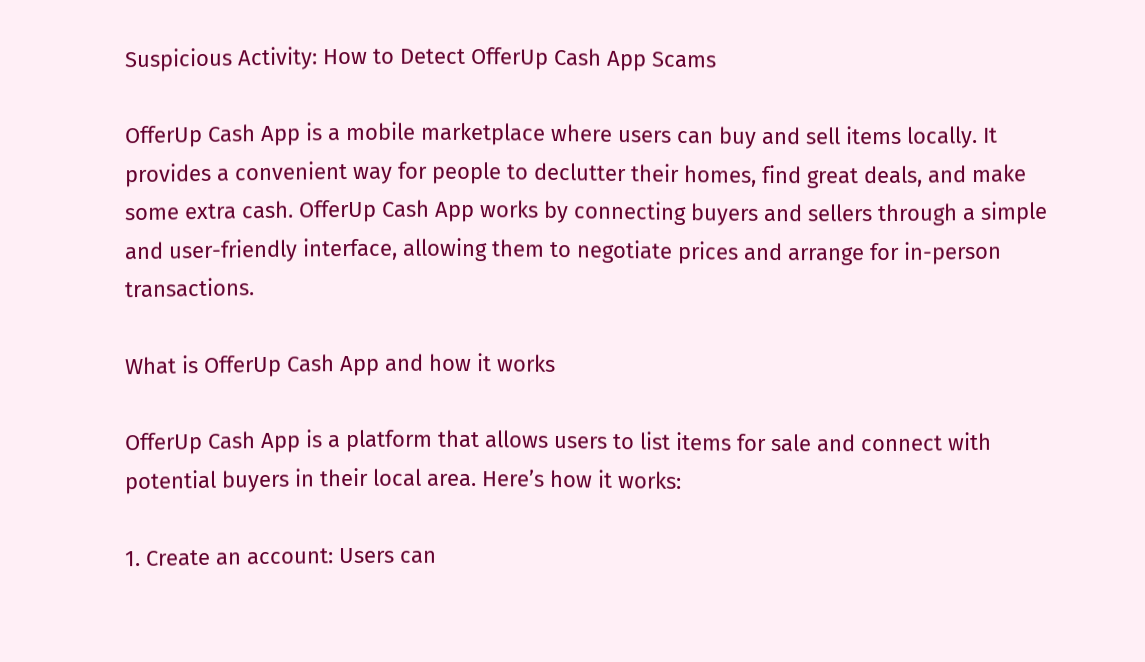Suspicious Activity: How to Detect OfferUp Cash App Scams

OfferUp Cash App is a mobile marketplace where users can buy and sell items locally. It provides a convenient way for people to declutter their homes, find great deals, and make some extra cash. OfferUp Cash App works by connecting buyers and sellers through a simple and user-friendly interface, allowing them to negotiate prices and arrange for in-person transactions.

What is OfferUp Cash App and how it works

OfferUp Cash App is a platform that allows users to list items for sale and connect with potential buyers in their local area. Here’s how it works:

1. Create an account: Users can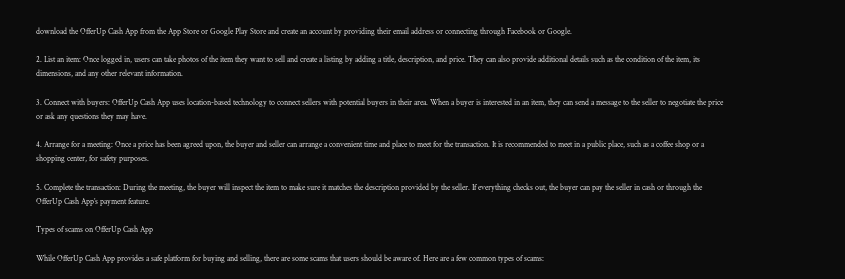download the OfferUp Cash App from the App Store or Google Play Store and create an account by providing their email address or connecting through Facebook or Google.

2. List an item: Once logged in, users can take photos of the item they want to sell and create a listing by adding a title, description, and price. They can also provide additional details such as the condition of the item, its dimensions, and any other relevant information.

3. Connect with buyers: OfferUp Cash App uses location-based technology to connect sellers with potential buyers in their area. When a buyer is interested in an item, they can send a message to the seller to negotiate the price or ask any questions they may have.

4. Arrange for a meeting: Once a price has been agreed upon, the buyer and seller can arrange a convenient time and place to meet for the transaction. It is recommended to meet in a public place, such as a coffee shop or a shopping center, for safety purposes.

5. Complete the transaction: During the meeting, the buyer will inspect the item to make sure it matches the description provided by the seller. If everything checks out, the buyer can pay the seller in cash or through the OfferUp Cash App’s payment feature.

Types of scams on OfferUp Cash App

While OfferUp Cash App provides a safe platform for buying and selling, there are some scams that users should be aware of. Here are a few common types of scams: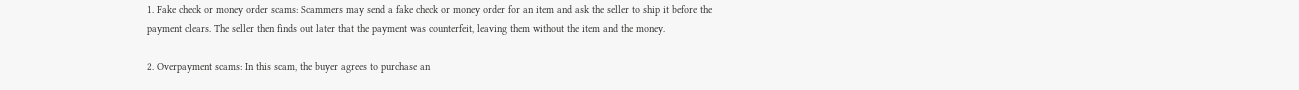1. Fake check or money order scams: Scammers may send a fake check or money order for an item and ask the seller to ship it before the payment clears. The seller then finds out later that the payment was counterfeit, leaving them without the item and the money.

2. Overpayment scams: In this scam, the buyer agrees to purchase an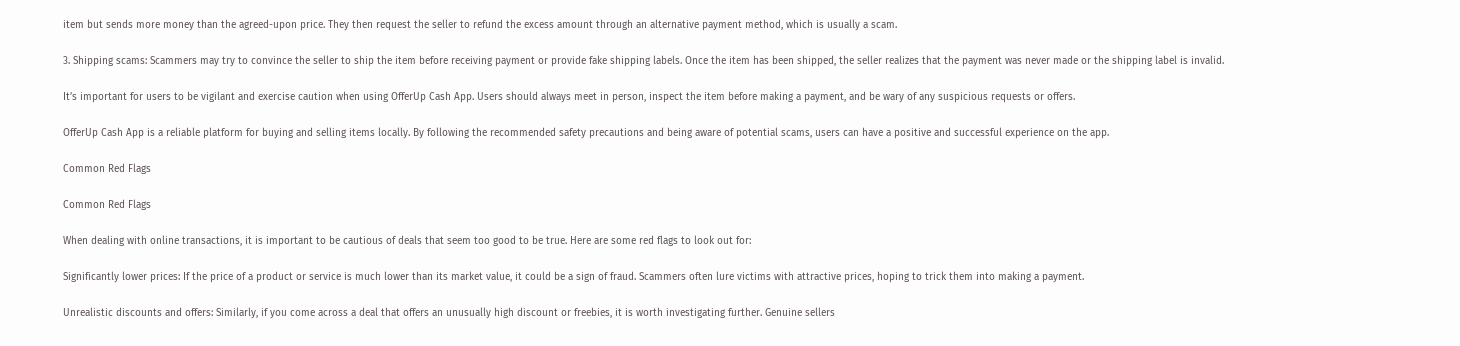item but sends more money than the agreed-upon price. They then request the seller to refund the excess amount through an alternative payment method, which is usually a scam.

3. Shipping scams: Scammers may try to convince the seller to ship the item before receiving payment or provide fake shipping labels. Once the item has been shipped, the seller realizes that the payment was never made or the shipping label is invalid.

It’s important for users to be vigilant and exercise caution when using OfferUp Cash App. Users should always meet in person, inspect the item before making a payment, and be wary of any suspicious requests or offers.

OfferUp Cash App is a reliable platform for buying and selling items locally. By following the recommended safety precautions and being aware of potential scams, users can have a positive and successful experience on the app.

Common Red Flags

Common Red Flags

When dealing with online transactions, it is important to be cautious of deals that seem too good to be true. Here are some red flags to look out for:

Significantly lower prices: If the price of a product or service is much lower than its market value, it could be a sign of fraud. Scammers often lure victims with attractive prices, hoping to trick them into making a payment.

Unrealistic discounts and offers: Similarly, if you come across a deal that offers an unusually high discount or freebies, it is worth investigating further. Genuine sellers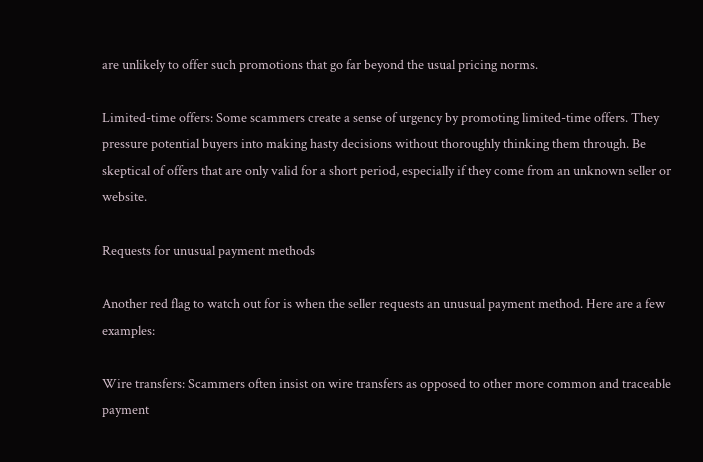are unlikely to offer such promotions that go far beyond the usual pricing norms.

Limited-time offers: Some scammers create a sense of urgency by promoting limited-time offers. They pressure potential buyers into making hasty decisions without thoroughly thinking them through. Be skeptical of offers that are only valid for a short period, especially if they come from an unknown seller or website.

Requests for unusual payment methods

Another red flag to watch out for is when the seller requests an unusual payment method. Here are a few examples:

Wire transfers: Scammers often insist on wire transfers as opposed to other more common and traceable payment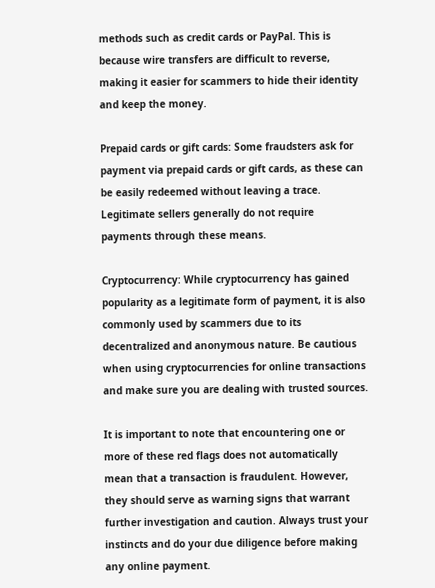methods such as credit cards or PayPal. This is because wire transfers are difficult to reverse, making it easier for scammers to hide their identity and keep the money.

Prepaid cards or gift cards: Some fraudsters ask for payment via prepaid cards or gift cards, as these can be easily redeemed without leaving a trace. Legitimate sellers generally do not require payments through these means.

Cryptocurrency: While cryptocurrency has gained popularity as a legitimate form of payment, it is also commonly used by scammers due to its decentralized and anonymous nature. Be cautious when using cryptocurrencies for online transactions and make sure you are dealing with trusted sources.

It is important to note that encountering one or more of these red flags does not automatically mean that a transaction is fraudulent. However, they should serve as warning signs that warrant further investigation and caution. Always trust your instincts and do your due diligence before making any online payment.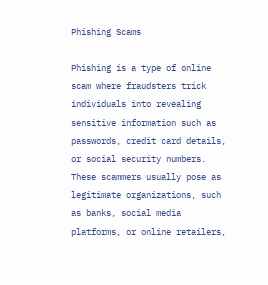Phishing Scams

Phishing is a type of online scam where fraudsters trick individuals into revealing sensitive information such as passwords, credit card details, or social security numbers. These scammers usually pose as legitimate organizations, such as banks, social media platforms, or online retailers,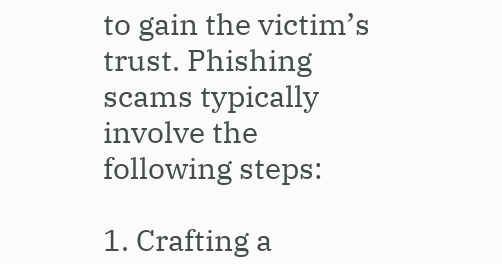to gain the victim’s trust. Phishing scams typically involve the following steps:

1. Crafting a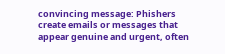convincing message: Phishers create emails or messages that appear genuine and urgent, often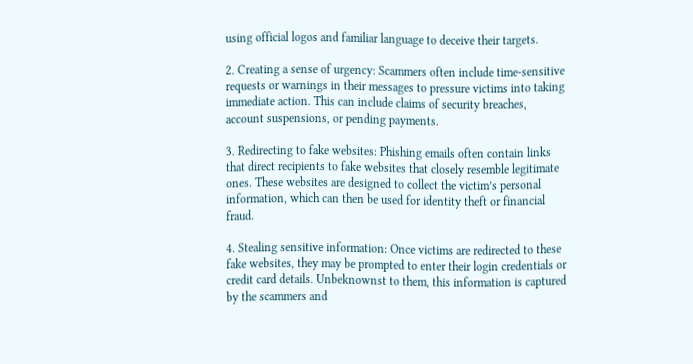using official logos and familiar language to deceive their targets.

2. Creating a sense of urgency: Scammers often include time-sensitive requests or warnings in their messages to pressure victims into taking immediate action. This can include claims of security breaches, account suspensions, or pending payments.

3. Redirecting to fake websites: Phishing emails often contain links that direct recipients to fake websites that closely resemble legitimate ones. These websites are designed to collect the victim’s personal information, which can then be used for identity theft or financial fraud.

4. Stealing sensitive information: Once victims are redirected to these fake websites, they may be prompted to enter their login credentials or credit card details. Unbeknownst to them, this information is captured by the scammers and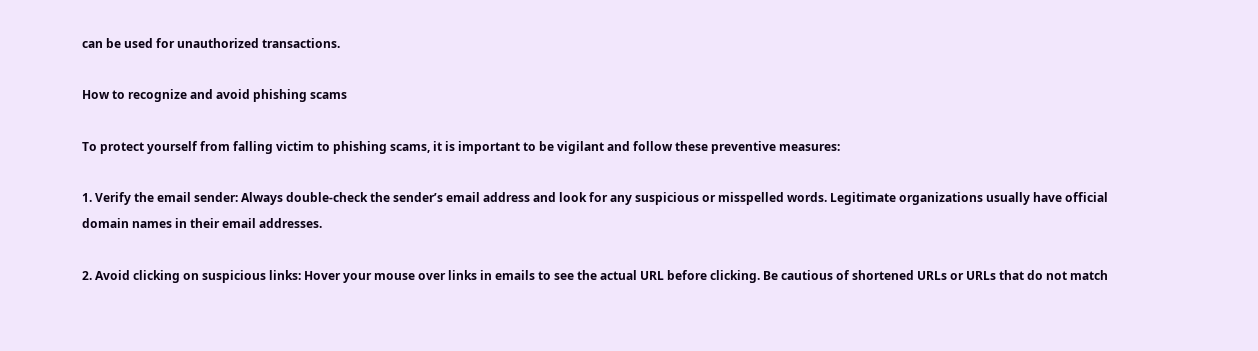can be used for unauthorized transactions.

How to recognize and avoid phishing scams

To protect yourself from falling victim to phishing scams, it is important to be vigilant and follow these preventive measures:

1. Verify the email sender: Always double-check the sender’s email address and look for any suspicious or misspelled words. Legitimate organizations usually have official domain names in their email addresses.

2. Avoid clicking on suspicious links: Hover your mouse over links in emails to see the actual URL before clicking. Be cautious of shortened URLs or URLs that do not match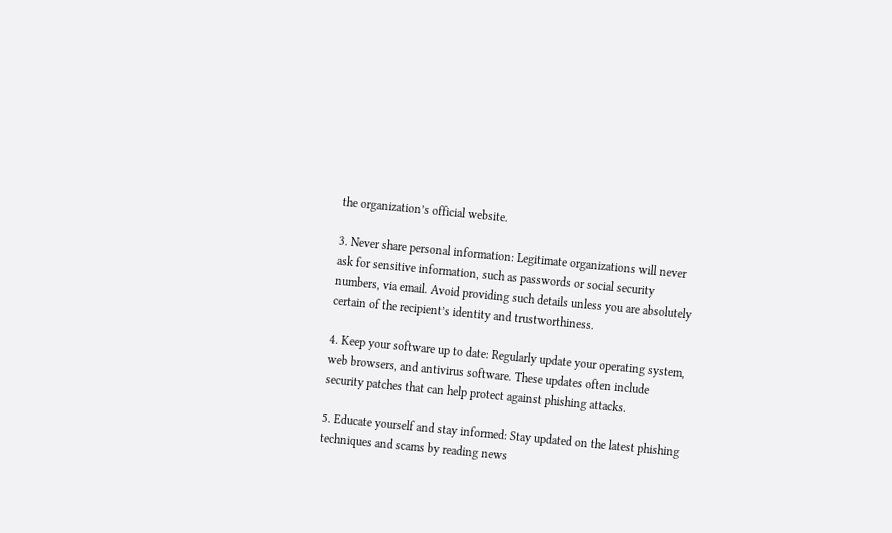the organization’s official website.

3. Never share personal information: Legitimate organizations will never ask for sensitive information, such as passwords or social security numbers, via email. Avoid providing such details unless you are absolutely certain of the recipient’s identity and trustworthiness.

4. Keep your software up to date: Regularly update your operating system, web browsers, and antivirus software. These updates often include security patches that can help protect against phishing attacks.

5. Educate yourself and stay informed: Stay updated on the latest phishing techniques and scams by reading news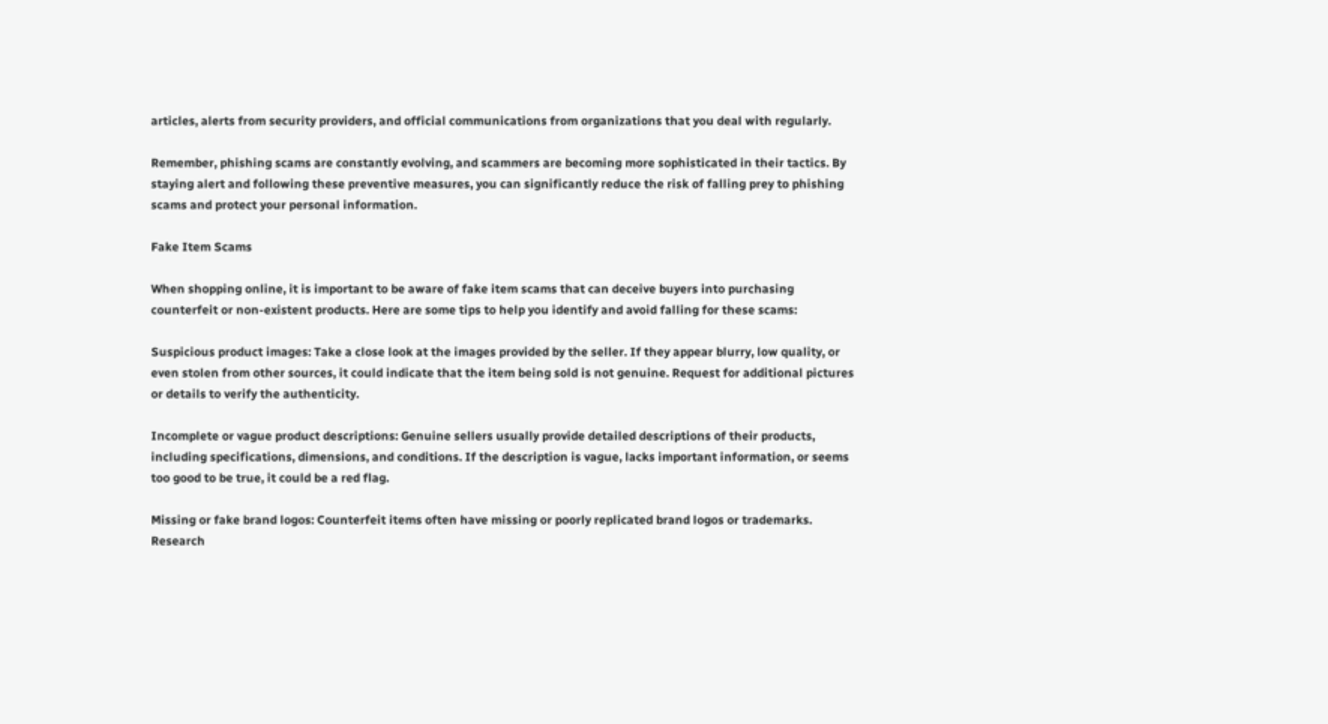articles, alerts from security providers, and official communications from organizations that you deal with regularly.

Remember, phishing scams are constantly evolving, and scammers are becoming more sophisticated in their tactics. By staying alert and following these preventive measures, you can significantly reduce the risk of falling prey to phishing scams and protect your personal information.

Fake Item Scams

When shopping online, it is important to be aware of fake item scams that can deceive buyers into purchasing counterfeit or non-existent products. Here are some tips to help you identify and avoid falling for these scams:

Suspicious product images: Take a close look at the images provided by the seller. If they appear blurry, low quality, or even stolen from other sources, it could indicate that the item being sold is not genuine. Request for additional pictures or details to verify the authenticity.

Incomplete or vague product descriptions: Genuine sellers usually provide detailed descriptions of their products, including specifications, dimensions, and conditions. If the description is vague, lacks important information, or seems too good to be true, it could be a red flag.

Missing or fake brand logos: Counterfeit items often have missing or poorly replicated brand logos or trademarks. Research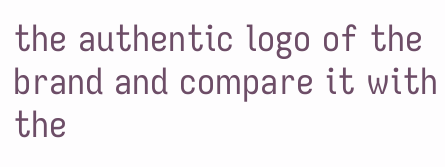the authentic logo of the brand and compare it with the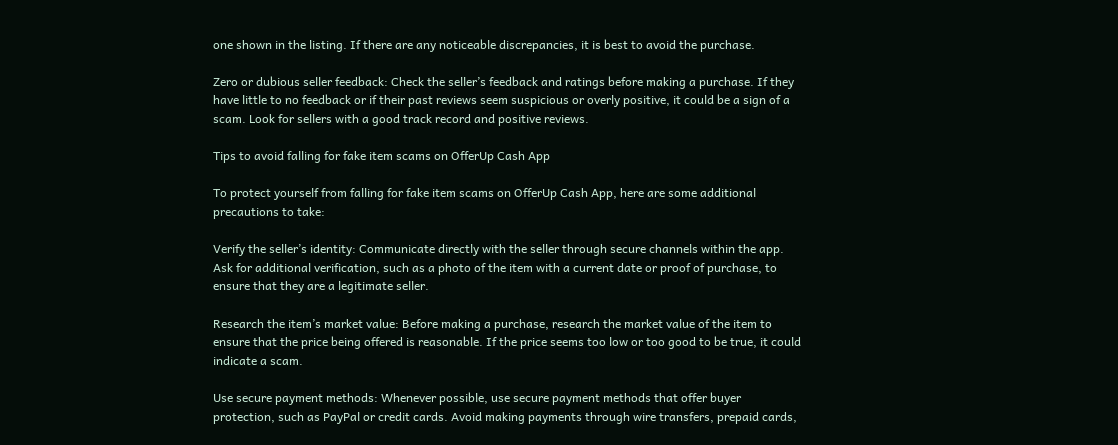one shown in the listing. If there are any noticeable discrepancies, it is best to avoid the purchase.

Zero or dubious seller feedback: Check the seller’s feedback and ratings before making a purchase. If they have little to no feedback or if their past reviews seem suspicious or overly positive, it could be a sign of a scam. Look for sellers with a good track record and positive reviews.

Tips to avoid falling for fake item scams on OfferUp Cash App

To protect yourself from falling for fake item scams on OfferUp Cash App, here are some additional precautions to take:

Verify the seller’s identity: Communicate directly with the seller through secure channels within the app. Ask for additional verification, such as a photo of the item with a current date or proof of purchase, to ensure that they are a legitimate seller.

Research the item’s market value: Before making a purchase, research the market value of the item to ensure that the price being offered is reasonable. If the price seems too low or too good to be true, it could indicate a scam.

Use secure payment methods: Whenever possible, use secure payment methods that offer buyer protection, such as PayPal or credit cards. Avoid making payments through wire transfers, prepaid cards,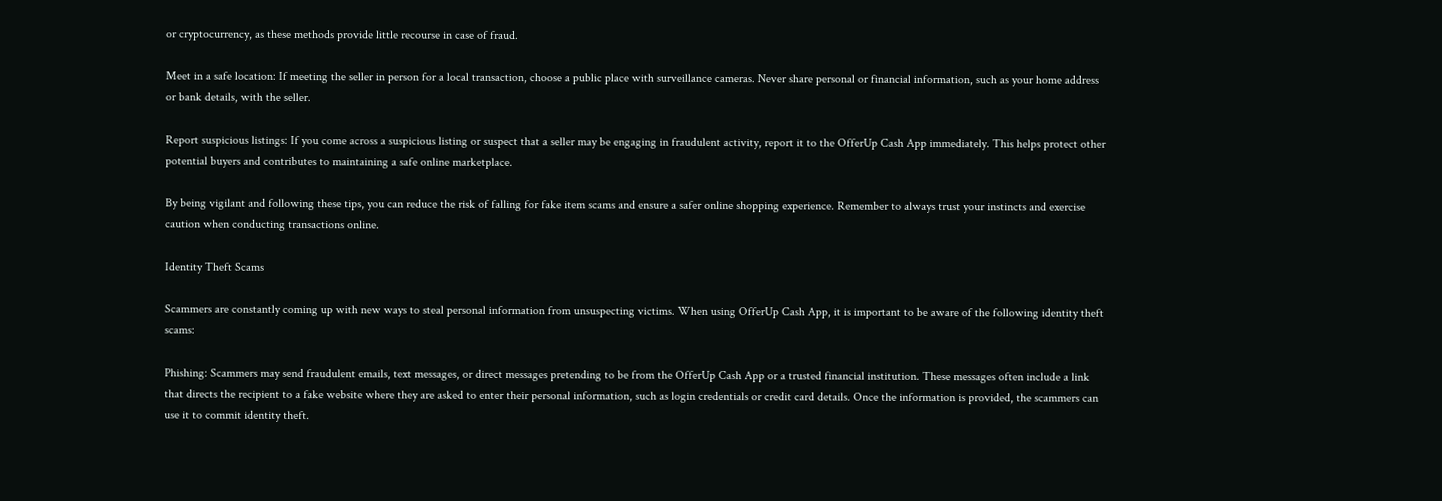or cryptocurrency, as these methods provide little recourse in case of fraud.

Meet in a safe location: If meeting the seller in person for a local transaction, choose a public place with surveillance cameras. Never share personal or financial information, such as your home address or bank details, with the seller.

Report suspicious listings: If you come across a suspicious listing or suspect that a seller may be engaging in fraudulent activity, report it to the OfferUp Cash App immediately. This helps protect other potential buyers and contributes to maintaining a safe online marketplace.

By being vigilant and following these tips, you can reduce the risk of falling for fake item scams and ensure a safer online shopping experience. Remember to always trust your instincts and exercise caution when conducting transactions online.

Identity Theft Scams

Scammers are constantly coming up with new ways to steal personal information from unsuspecting victims. When using OfferUp Cash App, it is important to be aware of the following identity theft scams:

Phishing: Scammers may send fraudulent emails, text messages, or direct messages pretending to be from the OfferUp Cash App or a trusted financial institution. These messages often include a link that directs the recipient to a fake website where they are asked to enter their personal information, such as login credentials or credit card details. Once the information is provided, the scammers can use it to commit identity theft.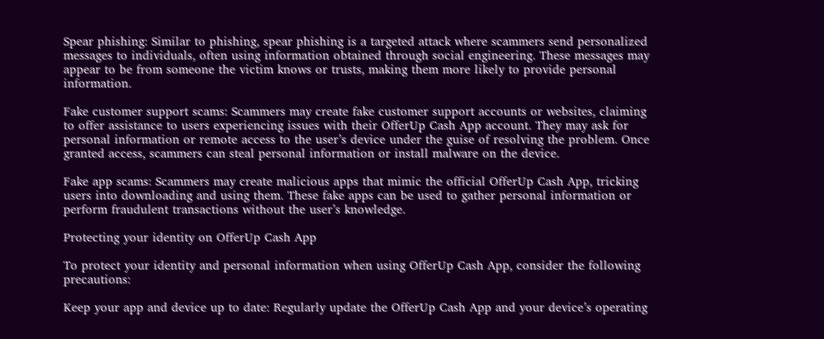Spear phishing: Similar to phishing, spear phishing is a targeted attack where scammers send personalized messages to individuals, often using information obtained through social engineering. These messages may appear to be from someone the victim knows or trusts, making them more likely to provide personal information.

Fake customer support scams: Scammers may create fake customer support accounts or websites, claiming to offer assistance to users experiencing issues with their OfferUp Cash App account. They may ask for personal information or remote access to the user’s device under the guise of resolving the problem. Once granted access, scammers can steal personal information or install malware on the device.

Fake app scams: Scammers may create malicious apps that mimic the official OfferUp Cash App, tricking users into downloading and using them. These fake apps can be used to gather personal information or perform fraudulent transactions without the user’s knowledge.

Protecting your identity on OfferUp Cash App

To protect your identity and personal information when using OfferUp Cash App, consider the following precautions:

Keep your app and device up to date: Regularly update the OfferUp Cash App and your device’s operating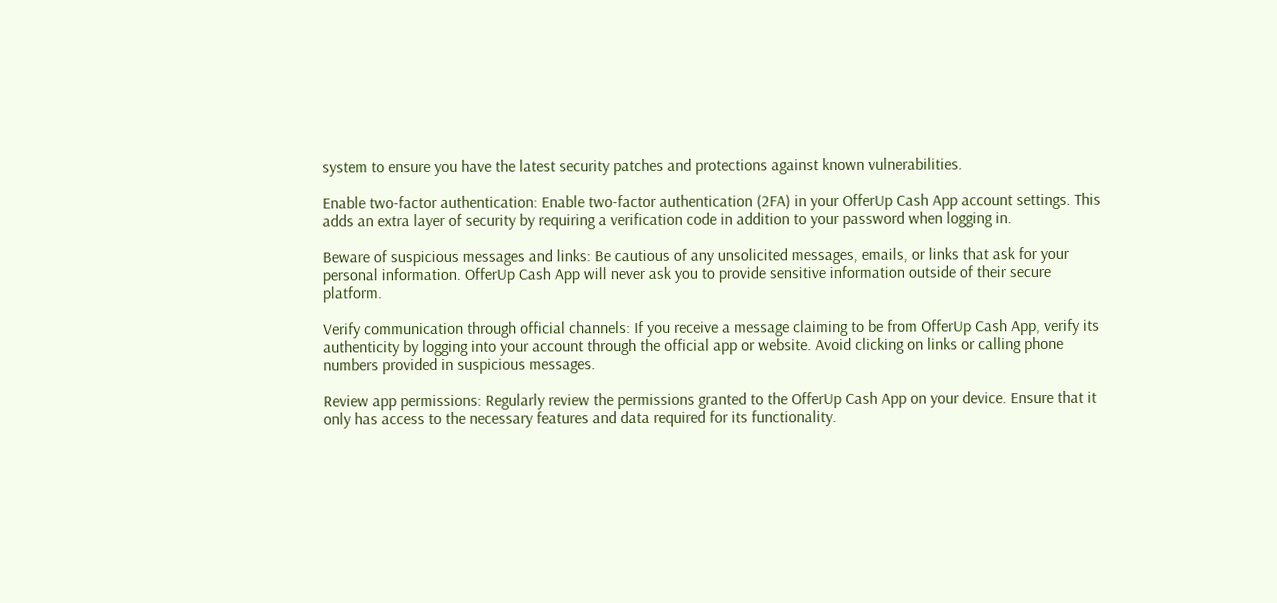system to ensure you have the latest security patches and protections against known vulnerabilities.

Enable two-factor authentication: Enable two-factor authentication (2FA) in your OfferUp Cash App account settings. This adds an extra layer of security by requiring a verification code in addition to your password when logging in.

Beware of suspicious messages and links: Be cautious of any unsolicited messages, emails, or links that ask for your personal information. OfferUp Cash App will never ask you to provide sensitive information outside of their secure platform.

Verify communication through official channels: If you receive a message claiming to be from OfferUp Cash App, verify its authenticity by logging into your account through the official app or website. Avoid clicking on links or calling phone numbers provided in suspicious messages.

Review app permissions: Regularly review the permissions granted to the OfferUp Cash App on your device. Ensure that it only has access to the necessary features and data required for its functionality.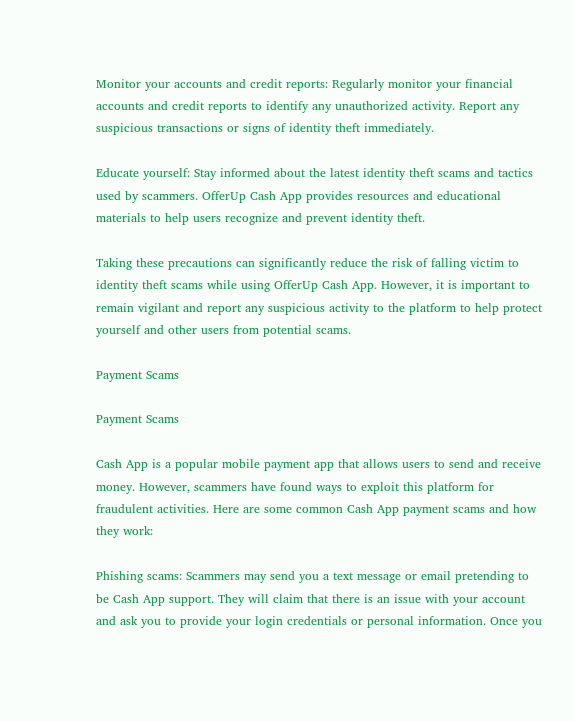Monitor your accounts and credit reports: Regularly monitor your financial accounts and credit reports to identify any unauthorized activity. Report any suspicious transactions or signs of identity theft immediately.

Educate yourself: Stay informed about the latest identity theft scams and tactics used by scammers. OfferUp Cash App provides resources and educational materials to help users recognize and prevent identity theft.

Taking these precautions can significantly reduce the risk of falling victim to identity theft scams while using OfferUp Cash App. However, it is important to remain vigilant and report any suspicious activity to the platform to help protect yourself and other users from potential scams.

Payment Scams

Payment Scams

Cash App is a popular mobile payment app that allows users to send and receive money. However, scammers have found ways to exploit this platform for fraudulent activities. Here are some common Cash App payment scams and how they work:

Phishing scams: Scammers may send you a text message or email pretending to be Cash App support. They will claim that there is an issue with your account and ask you to provide your login credentials or personal information. Once you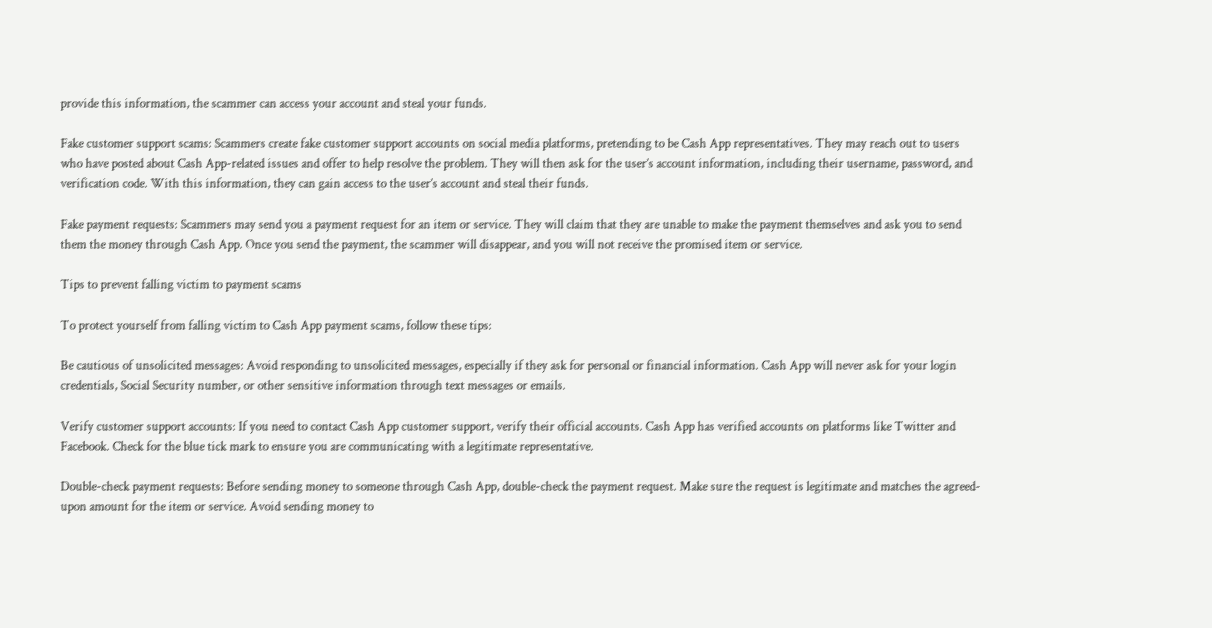provide this information, the scammer can access your account and steal your funds.

Fake customer support scams: Scammers create fake customer support accounts on social media platforms, pretending to be Cash App representatives. They may reach out to users who have posted about Cash App-related issues and offer to help resolve the problem. They will then ask for the user’s account information, including their username, password, and verification code. With this information, they can gain access to the user’s account and steal their funds.

Fake payment requests: Scammers may send you a payment request for an item or service. They will claim that they are unable to make the payment themselves and ask you to send them the money through Cash App. Once you send the payment, the scammer will disappear, and you will not receive the promised item or service.

Tips to prevent falling victim to payment scams

To protect yourself from falling victim to Cash App payment scams, follow these tips:

Be cautious of unsolicited messages: Avoid responding to unsolicited messages, especially if they ask for personal or financial information. Cash App will never ask for your login credentials, Social Security number, or other sensitive information through text messages or emails.

Verify customer support accounts: If you need to contact Cash App customer support, verify their official accounts. Cash App has verified accounts on platforms like Twitter and Facebook. Check for the blue tick mark to ensure you are communicating with a legitimate representative.

Double-check payment requests: Before sending money to someone through Cash App, double-check the payment request. Make sure the request is legitimate and matches the agreed-upon amount for the item or service. Avoid sending money to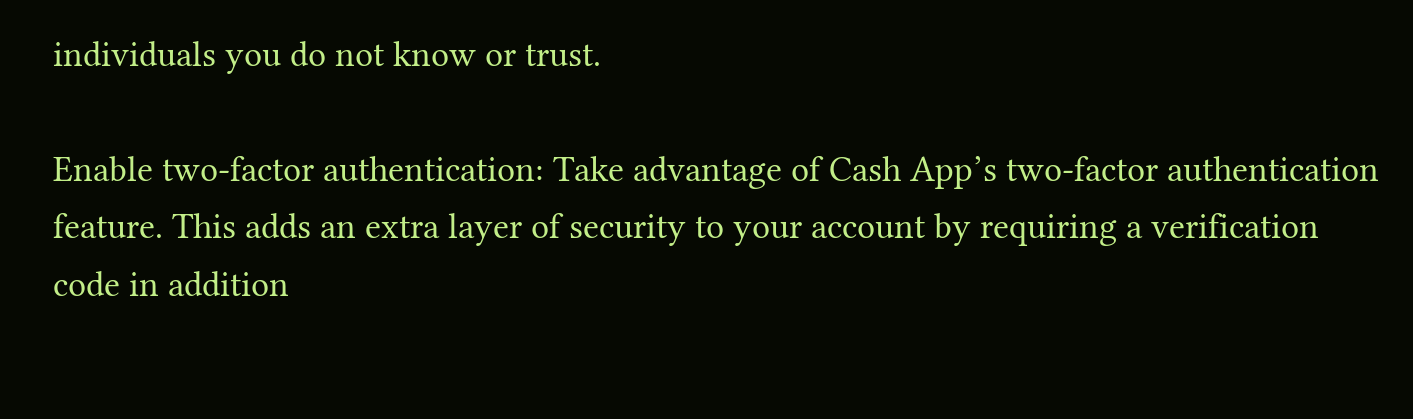individuals you do not know or trust.

Enable two-factor authentication: Take advantage of Cash App’s two-factor authentication feature. This adds an extra layer of security to your account by requiring a verification code in addition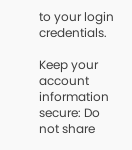to your login credentials.

Keep your account information secure: Do not share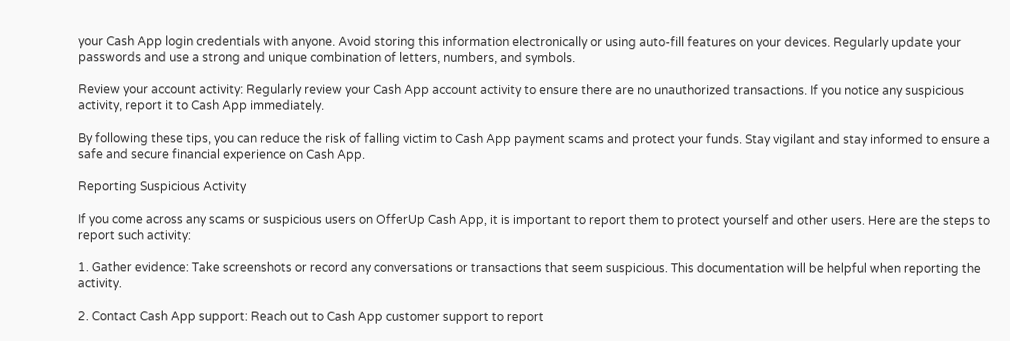your Cash App login credentials with anyone. Avoid storing this information electronically or using auto-fill features on your devices. Regularly update your passwords and use a strong and unique combination of letters, numbers, and symbols.

Review your account activity: Regularly review your Cash App account activity to ensure there are no unauthorized transactions. If you notice any suspicious activity, report it to Cash App immediately.

By following these tips, you can reduce the risk of falling victim to Cash App payment scams and protect your funds. Stay vigilant and stay informed to ensure a safe and secure financial experience on Cash App.

Reporting Suspicious Activity

If you come across any scams or suspicious users on OfferUp Cash App, it is important to report them to protect yourself and other users. Here are the steps to report such activity:

1. Gather evidence: Take screenshots or record any conversations or transactions that seem suspicious. This documentation will be helpful when reporting the activity.

2. Contact Cash App support: Reach out to Cash App customer support to report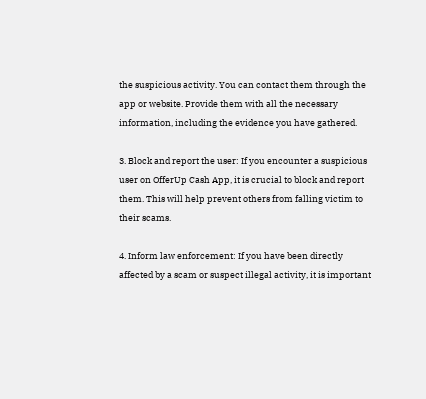the suspicious activity. You can contact them through the app or website. Provide them with all the necessary information, including the evidence you have gathered.

3. Block and report the user: If you encounter a suspicious user on OfferUp Cash App, it is crucial to block and report them. This will help prevent others from falling victim to their scams.

4. Inform law enforcement: If you have been directly affected by a scam or suspect illegal activity, it is important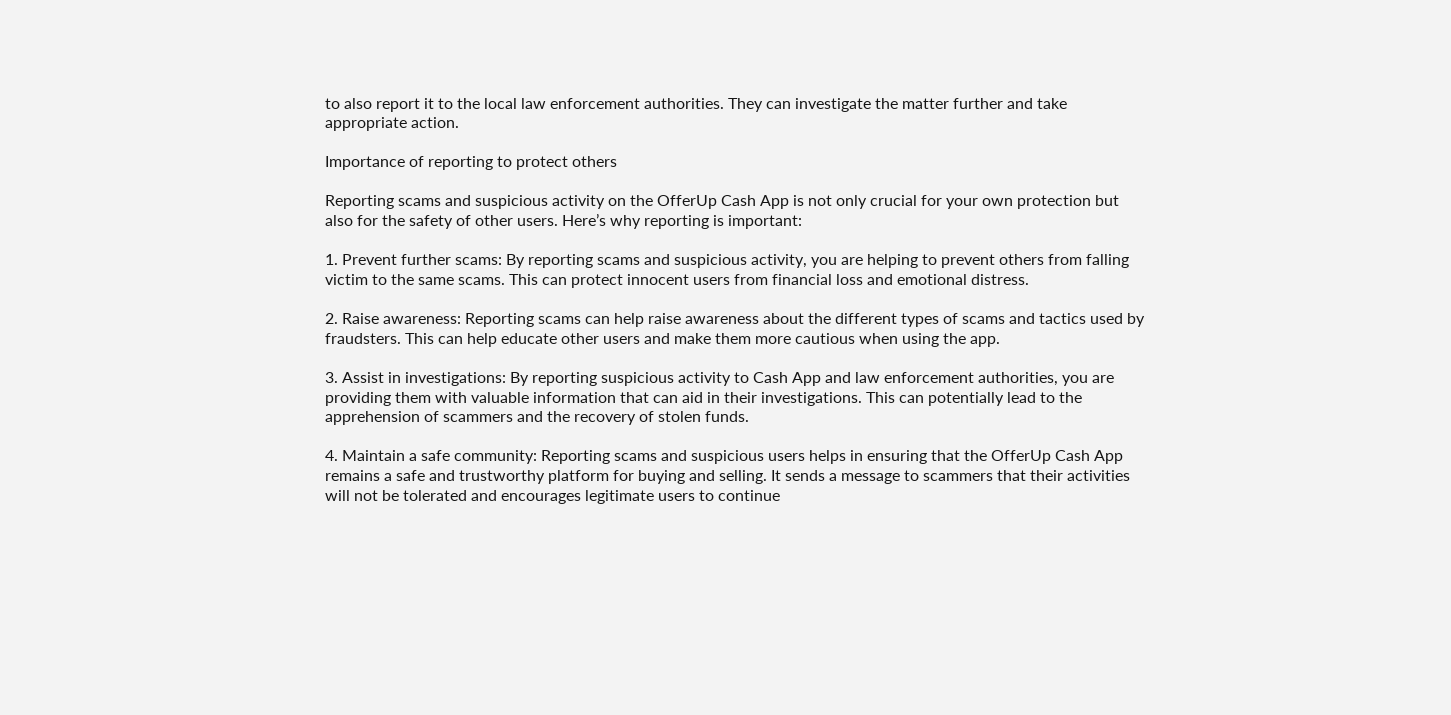to also report it to the local law enforcement authorities. They can investigate the matter further and take appropriate action.

Importance of reporting to protect others

Reporting scams and suspicious activity on the OfferUp Cash App is not only crucial for your own protection but also for the safety of other users. Here’s why reporting is important:

1. Prevent further scams: By reporting scams and suspicious activity, you are helping to prevent others from falling victim to the same scams. This can protect innocent users from financial loss and emotional distress.

2. Raise awareness: Reporting scams can help raise awareness about the different types of scams and tactics used by fraudsters. This can help educate other users and make them more cautious when using the app.

3. Assist in investigations: By reporting suspicious activity to Cash App and law enforcement authorities, you are providing them with valuable information that can aid in their investigations. This can potentially lead to the apprehension of scammers and the recovery of stolen funds.

4. Maintain a safe community: Reporting scams and suspicious users helps in ensuring that the OfferUp Cash App remains a safe and trustworthy platform for buying and selling. It sends a message to scammers that their activities will not be tolerated and encourages legitimate users to continue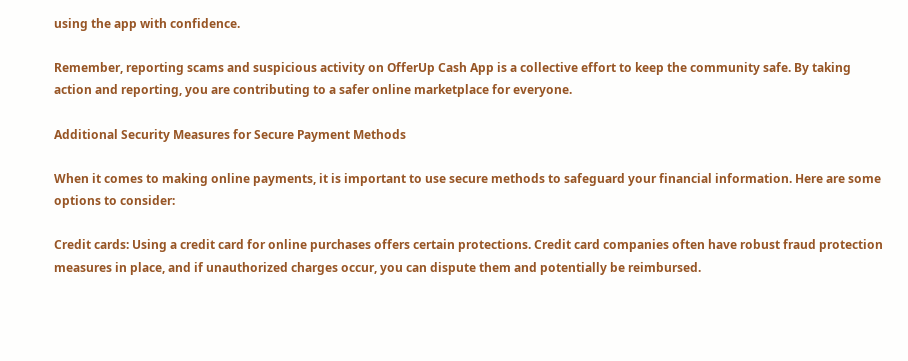using the app with confidence.

Remember, reporting scams and suspicious activity on OfferUp Cash App is a collective effort to keep the community safe. By taking action and reporting, you are contributing to a safer online marketplace for everyone.

Additional Security Measures for Secure Payment Methods

When it comes to making online payments, it is important to use secure methods to safeguard your financial information. Here are some options to consider:

Credit cards: Using a credit card for online purchases offers certain protections. Credit card companies often have robust fraud protection measures in place, and if unauthorized charges occur, you can dispute them and potentially be reimbursed.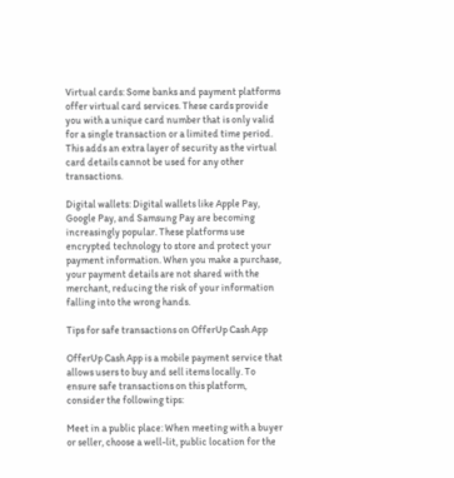Virtual cards: Some banks and payment platforms offer virtual card services. These cards provide you with a unique card number that is only valid for a single transaction or a limited time period. This adds an extra layer of security as the virtual card details cannot be used for any other transactions.

Digital wallets: Digital wallets like Apple Pay, Google Pay, and Samsung Pay are becoming increasingly popular. These platforms use encrypted technology to store and protect your payment information. When you make a purchase, your payment details are not shared with the merchant, reducing the risk of your information falling into the wrong hands.

Tips for safe transactions on OfferUp Cash App

OfferUp Cash App is a mobile payment service that allows users to buy and sell items locally. To ensure safe transactions on this platform, consider the following tips:

Meet in a public place: When meeting with a buyer or seller, choose a well-lit, public location for the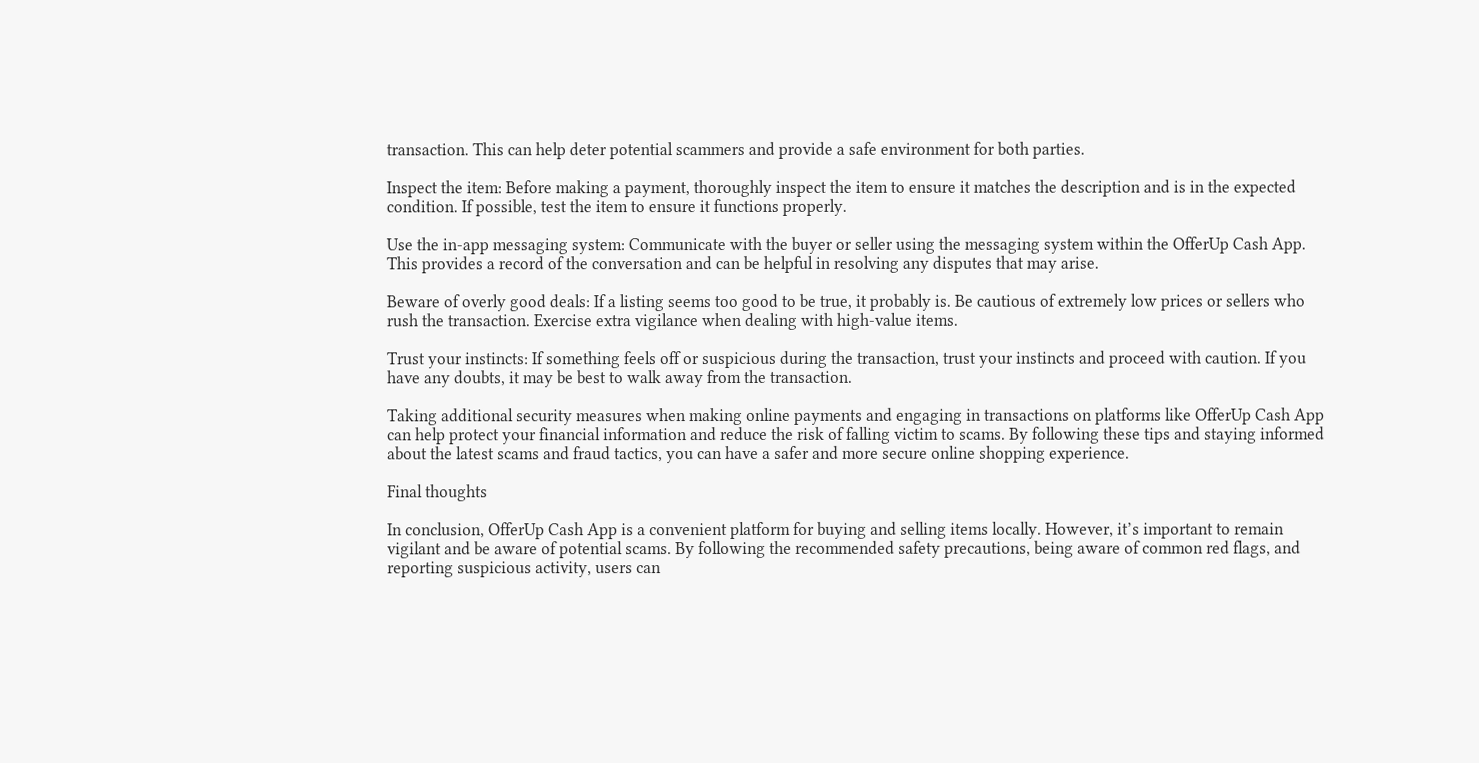transaction. This can help deter potential scammers and provide a safe environment for both parties.

Inspect the item: Before making a payment, thoroughly inspect the item to ensure it matches the description and is in the expected condition. If possible, test the item to ensure it functions properly.

Use the in-app messaging system: Communicate with the buyer or seller using the messaging system within the OfferUp Cash App. This provides a record of the conversation and can be helpful in resolving any disputes that may arise.

Beware of overly good deals: If a listing seems too good to be true, it probably is. Be cautious of extremely low prices or sellers who rush the transaction. Exercise extra vigilance when dealing with high-value items.

Trust your instincts: If something feels off or suspicious during the transaction, trust your instincts and proceed with caution. If you have any doubts, it may be best to walk away from the transaction.

Taking additional security measures when making online payments and engaging in transactions on platforms like OfferUp Cash App can help protect your financial information and reduce the risk of falling victim to scams. By following these tips and staying informed about the latest scams and fraud tactics, you can have a safer and more secure online shopping experience.

Final thoughts

In conclusion, OfferUp Cash App is a convenient platform for buying and selling items locally. However, it’s important to remain vigilant and be aware of potential scams. By following the recommended safety precautions, being aware of common red flags, and reporting suspicious activity, users can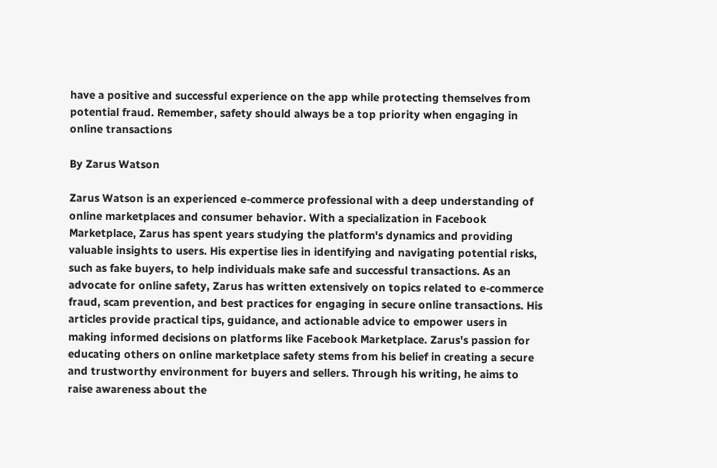have a positive and successful experience on the app while protecting themselves from potential fraud. Remember, safety should always be a top priority when engaging in online transactions

By Zarus Watson

Zarus Watson is an experienced e-commerce professional with a deep understanding of online marketplaces and consumer behavior. With a specialization in Facebook Marketplace, Zarus has spent years studying the platform's dynamics and providing valuable insights to users. His expertise lies in identifying and navigating potential risks, such as fake buyers, to help individuals make safe and successful transactions. As an advocate for online safety, Zarus has written extensively on topics related to e-commerce fraud, scam prevention, and best practices for engaging in secure online transactions. His articles provide practical tips, guidance, and actionable advice to empower users in making informed decisions on platforms like Facebook Marketplace. Zarus's passion for educating others on online marketplace safety stems from his belief in creating a secure and trustworthy environment for buyers and sellers. Through his writing, he aims to raise awareness about the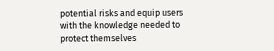potential risks and equip users with the knowledge needed to protect themselves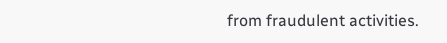from fraudulent activities.